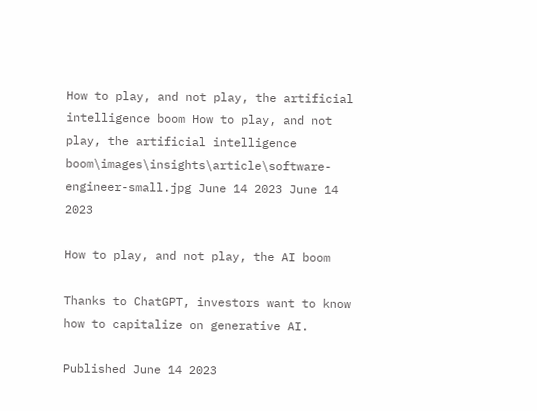How to play, and not play, the artificial intelligence boom How to play, and not play, the artificial intelligence boom\images\insights\article\software-engineer-small.jpg June 14 2023 June 14 2023

How to play, and not play, the AI boom

Thanks to ChatGPT, investors want to know how to capitalize on generative AI.

Published June 14 2023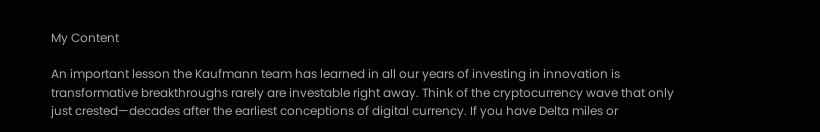My Content

An important lesson the Kaufmann team has learned in all our years of investing in innovation is transformative breakthroughs rarely are investable right away. Think of the cryptocurrency wave that only just crested—decades after the earliest conceptions of digital currency. If you have Delta miles or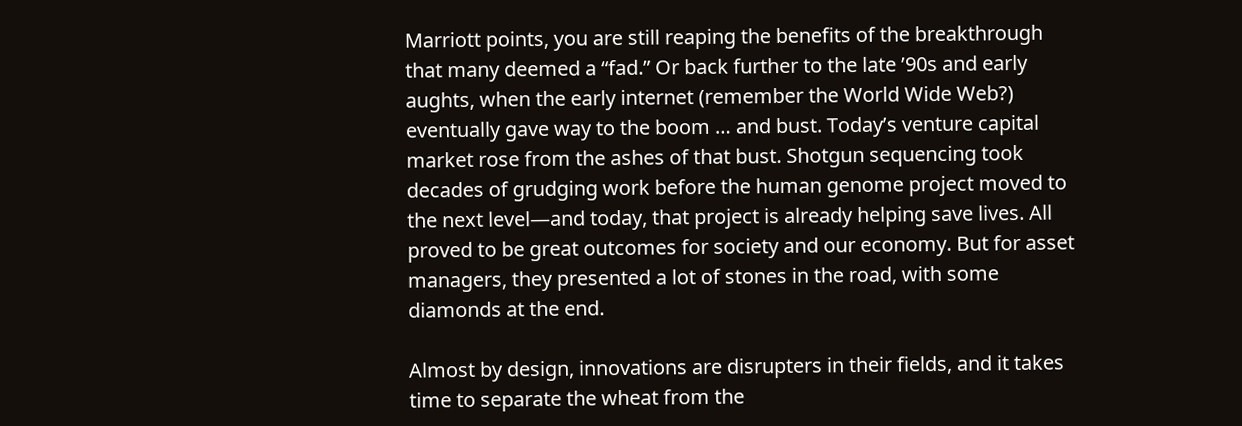Marriott points, you are still reaping the benefits of the breakthrough that many deemed a “fad.” Or back further to the late ’90s and early aughts, when the early internet (remember the World Wide Web?) eventually gave way to the boom … and bust. Today’s venture capital market rose from the ashes of that bust. Shotgun sequencing took decades of grudging work before the human genome project moved to the next level—and today, that project is already helping save lives. All proved to be great outcomes for society and our economy. But for asset managers, they presented a lot of stones in the road, with some diamonds at the end.

Almost by design, innovations are disrupters in their fields, and it takes time to separate the wheat from the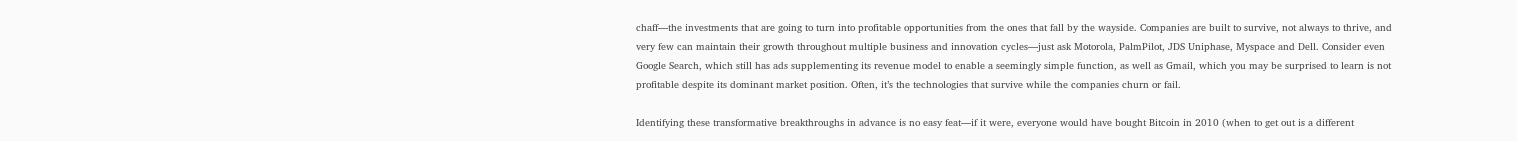chaff—the investments that are going to turn into profitable opportunities from the ones that fall by the wayside. Companies are built to survive, not always to thrive, and very few can maintain their growth throughout multiple business and innovation cycles—just ask Motorola, PalmPilot, JDS Uniphase, Myspace and Dell. Consider even Google Search, which still has ads supplementing its revenue model to enable a seemingly simple function, as well as Gmail, which you may be surprised to learn is not profitable despite its dominant market position. Often, it’s the technologies that survive while the companies churn or fail.

Identifying these transformative breakthroughs in advance is no easy feat—if it were, everyone would have bought Bitcoin in 2010 (when to get out is a different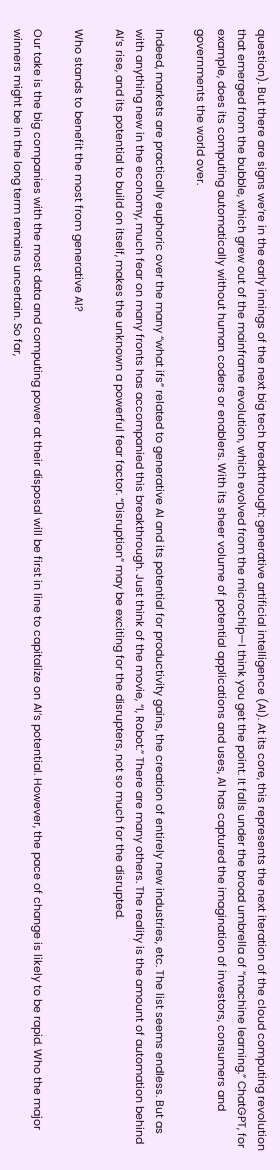question). But there are signs we’re in the early innings of the next big tech breakthrough: generative artificial intelligence (AI). At its core, this represents the next iteration of the cloud computing revolution that emerged from the bubble, which grew out of the mainframe revolution, which evolved from the microchip—I think you get the point. It falls under the broad umbrella of “machine learning.” ChatGPT, for example, does its computing automatically without human coders or enablers. With its sheer volume of potential applications and uses, AI has captured the imagination of investors, consumers and governments the world over.

Indeed, markets are practically euphoric over the many “what ifs” related to generative AI and its potential for productivity gains, the creation of entirely new industries, etc. The list seems endless. But as with anything new in the economy, much fear on many fronts has accompanied this breakthrough. Just think of the movie, “I, Robot.” There are many others. The reality is the amount of automation behind AI’s rise, and its potential to build on itself, makes the unknown a powerful fear factor. “Disruption” may be exciting for the disrupters, not so much for the disrupted.

Who stands to benefit the most from generative AI?

Our take is the big companies with the most data and computing power at their disposal will be first in line to capitalize on AI’s potential. However, the pace of change is likely to be rapid. Who the major winners might be in the long term remains uncertain. So far,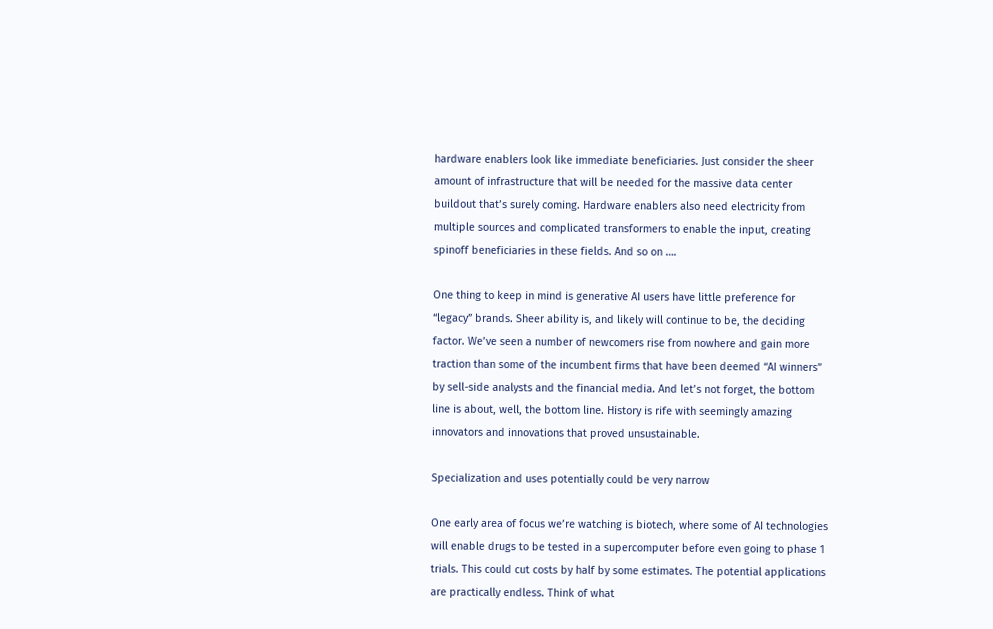hardware enablers look like immediate beneficiaries. Just consider the sheer amount of infrastructure that will be needed for the massive data center buildout that’s surely coming. Hardware enablers also need electricity from multiple sources and complicated transformers to enable the input, creating spinoff beneficiaries in these fields. And so on ….

One thing to keep in mind is generative AI users have little preference for “legacy” brands. Sheer ability is, and likely will continue to be, the deciding factor. We’ve seen a number of newcomers rise from nowhere and gain more traction than some of the incumbent firms that have been deemed “AI winners” by sell-side analysts and the financial media. And let’s not forget, the bottom line is about, well, the bottom line. History is rife with seemingly amazing innovators and innovations that proved unsustainable.

Specialization and uses potentially could be very narrow

One early area of focus we’re watching is biotech, where some of AI technologies will enable drugs to be tested in a supercomputer before even going to phase 1 trials. This could cut costs by half by some estimates. The potential applications are practically endless. Think of what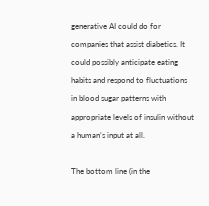generative AI could do for companies that assist diabetics. It could possibly anticipate eating habits and respond to fluctuations in blood sugar patterns with appropriate levels of insulin without a human’s input at all.

The bottom line (in the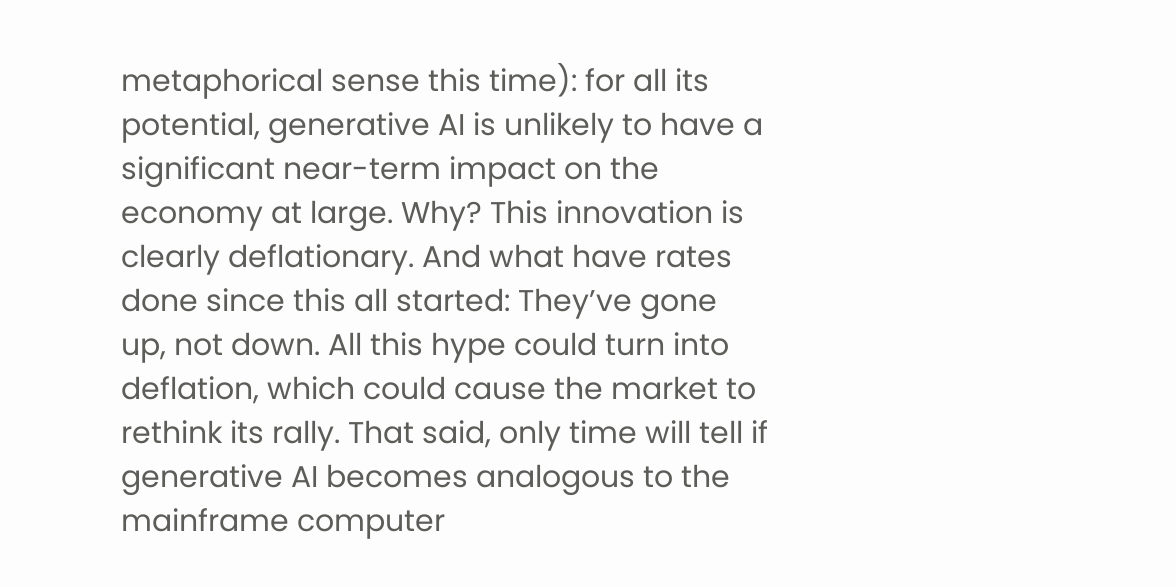metaphorical sense this time): for all its potential, generative AI is unlikely to have a significant near-term impact on the economy at large. Why? This innovation is clearly deflationary. And what have rates done since this all started: They’ve gone up, not down. All this hype could turn into deflation, which could cause the market to rethink its rally. That said, only time will tell if generative AI becomes analogous to the mainframe computer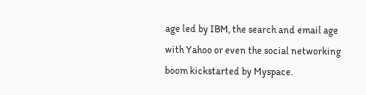age led by IBM, the search and email age with Yahoo or even the social networking boom kickstarted by Myspace.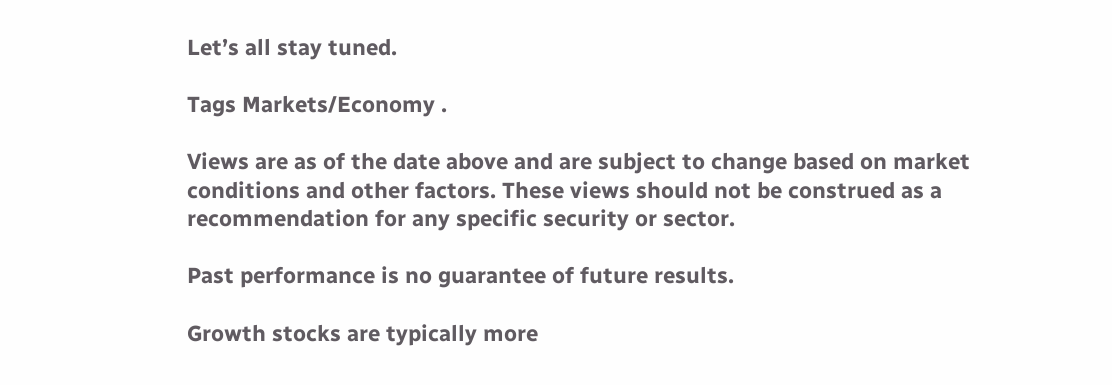Let’s all stay tuned.

Tags Markets/Economy .

Views are as of the date above and are subject to change based on market conditions and other factors. These views should not be construed as a recommendation for any specific security or sector.

Past performance is no guarantee of future results.

Growth stocks are typically more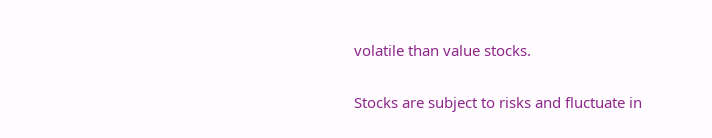volatile than value stocks.

Stocks are subject to risks and fluctuate in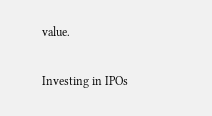value.

Investing in IPOs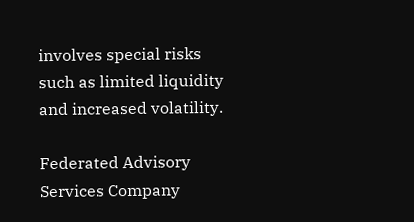involves special risks such as limited liquidity and increased volatility.

Federated Advisory Services Company